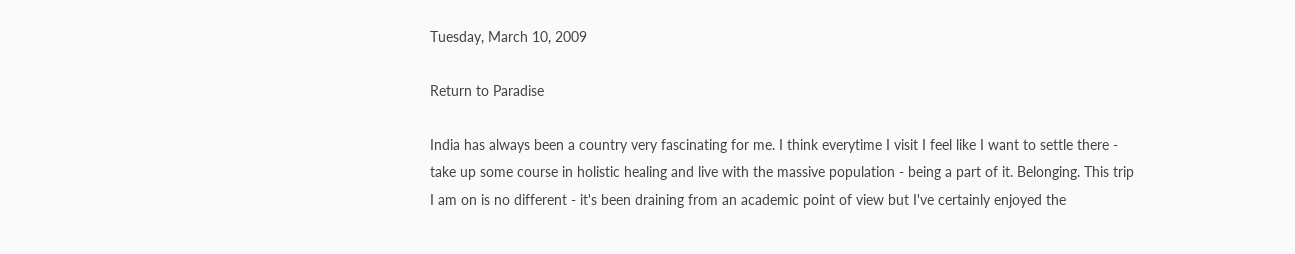Tuesday, March 10, 2009

Return to Paradise

India has always been a country very fascinating for me. I think everytime I visit I feel like I want to settle there - take up some course in holistic healing and live with the massive population - being a part of it. Belonging. This trip I am on is no different - it's been draining from an academic point of view but I've certainly enjoyed the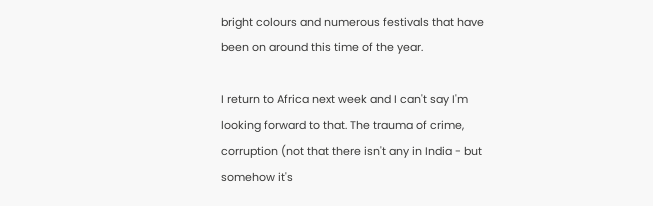bright colours and numerous festivals that have been on around this time of the year.

I return to Africa next week and I can't say I'm looking forward to that. The trauma of crime, corruption (not that there isn't any in India - but somehow it's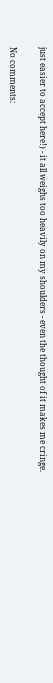just easier to accept here!) - it all weighs too heavily on my shoulders - even the thought of it makes me cringe.

No comments: